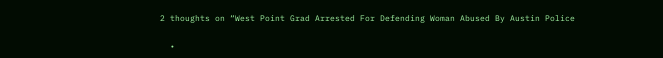2 thoughts on “West Point Grad Arrested For Defending Woman Abused By Austin Police

  •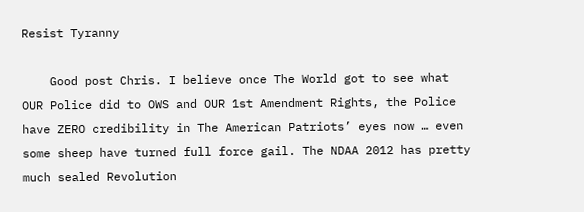Resist Tyranny

    Good post Chris. I believe once The World got to see what OUR Police did to OWS and OUR 1st Amendment Rights, the Police have ZERO credibility in The American Patriots’ eyes now … even some sheep have turned full force gail. The NDAA 2012 has pretty much sealed Revolution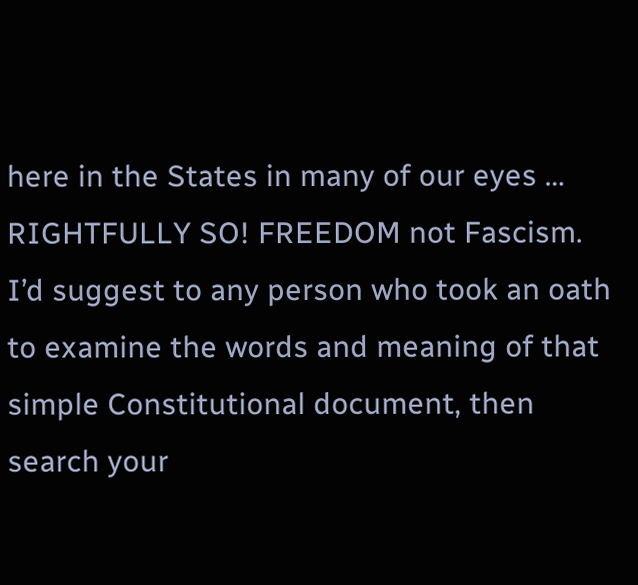here in the States in many of our eyes … RIGHTFULLY SO! FREEDOM not Fascism. I’d suggest to any person who took an oath to examine the words and meaning of that simple Constitutional document, then search your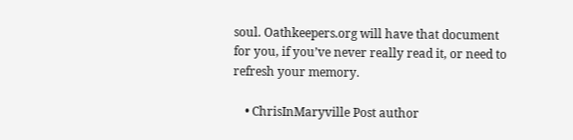soul. Oathkeepers.org will have that document for you, if you’ve never really read it, or need to refresh your memory.

    • ChrisInMaryville Post author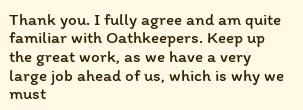Thank you. I fully agree and am quite familiar with Oathkeepers. Keep up the great work, as we have a very large job ahead of us, which is why we must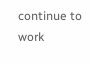continue to work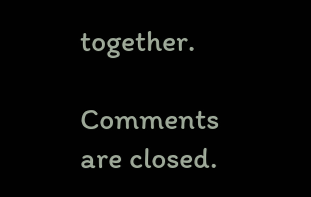together.

Comments are closed.